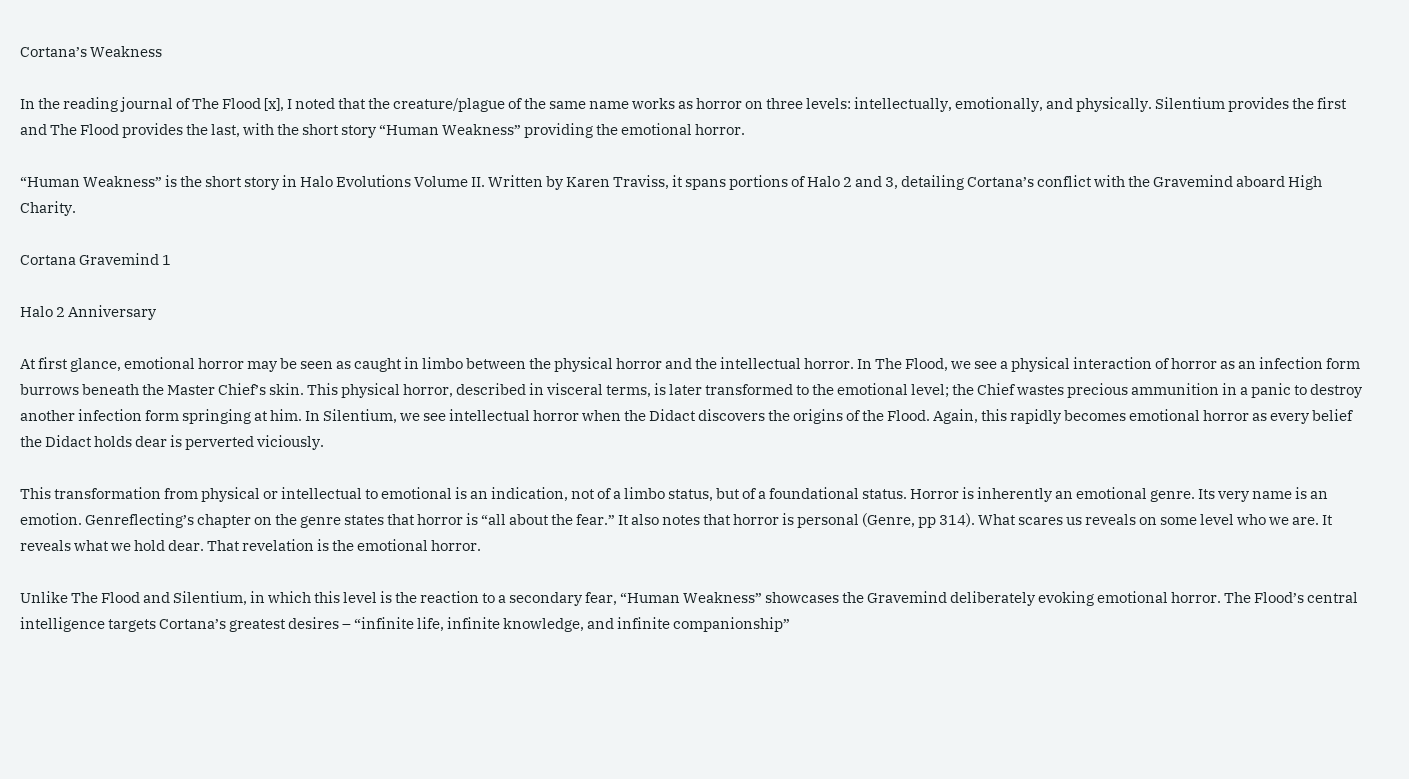Cortana’s Weakness

In the reading journal of The Flood [x], I noted that the creature/plague of the same name works as horror on three levels: intellectually, emotionally, and physically. Silentium provides the first and The Flood provides the last, with the short story “Human Weakness” providing the emotional horror.

“Human Weakness” is the short story in Halo Evolutions Volume II. Written by Karen Traviss, it spans portions of Halo 2 and 3, detailing Cortana’s conflict with the Gravemind aboard High Charity.

Cortana Gravemind 1

Halo 2 Anniversary

At first glance, emotional horror may be seen as caught in limbo between the physical horror and the intellectual horror. In The Flood, we see a physical interaction of horror as an infection form burrows beneath the Master Chief’s skin. This physical horror, described in visceral terms, is later transformed to the emotional level; the Chief wastes precious ammunition in a panic to destroy another infection form springing at him. In Silentium, we see intellectual horror when the Didact discovers the origins of the Flood. Again, this rapidly becomes emotional horror as every belief the Didact holds dear is perverted viciously.

This transformation from physical or intellectual to emotional is an indication, not of a limbo status, but of a foundational status. Horror is inherently an emotional genre. Its very name is an emotion. Genreflecting’s chapter on the genre states that horror is “all about the fear.” It also notes that horror is personal (Genre, pp 314). What scares us reveals on some level who we are. It reveals what we hold dear. That revelation is the emotional horror.

Unlike The Flood and Silentium, in which this level is the reaction to a secondary fear, “Human Weakness” showcases the Gravemind deliberately evoking emotional horror. The Flood’s central intelligence targets Cortana’s greatest desires – “infinite life, infinite knowledge, and infinite companionship”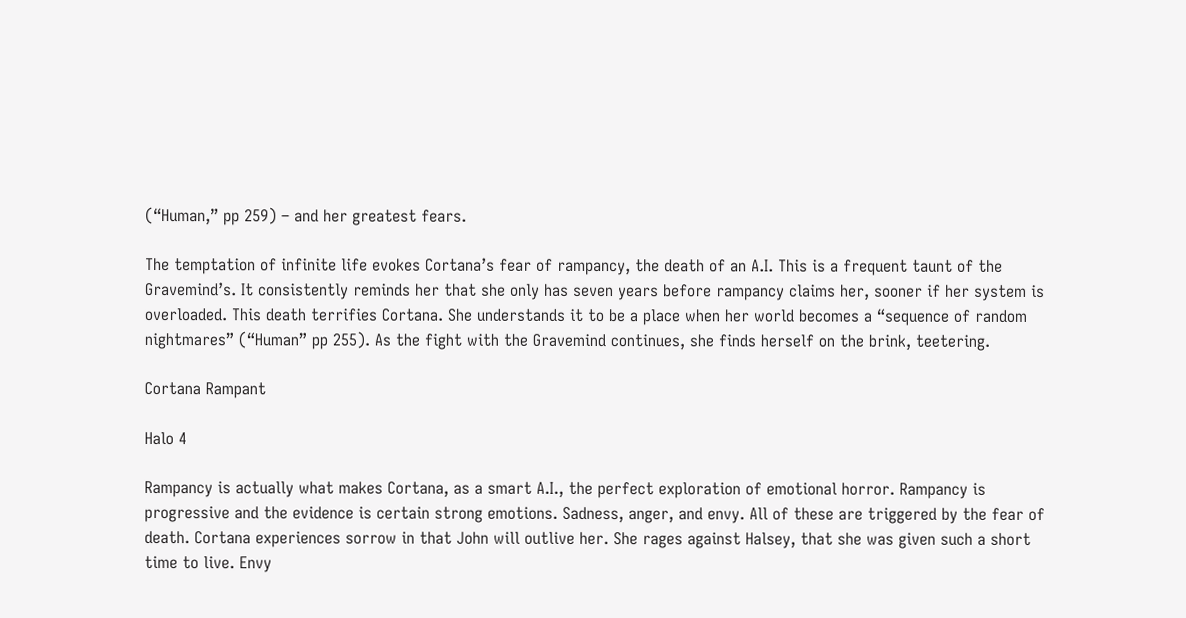(“Human,” pp 259) – and her greatest fears.

The temptation of infinite life evokes Cortana’s fear of rampancy, the death of an A.I. This is a frequent taunt of the Gravemind’s. It consistently reminds her that she only has seven years before rampancy claims her, sooner if her system is overloaded. This death terrifies Cortana. She understands it to be a place when her world becomes a “sequence of random nightmares” (“Human” pp 255). As the fight with the Gravemind continues, she finds herself on the brink, teetering.

Cortana Rampant

Halo 4

Rampancy is actually what makes Cortana, as a smart A.I., the perfect exploration of emotional horror. Rampancy is progressive and the evidence is certain strong emotions. Sadness, anger, and envy. All of these are triggered by the fear of death. Cortana experiences sorrow in that John will outlive her. She rages against Halsey, that she was given such a short time to live. Envy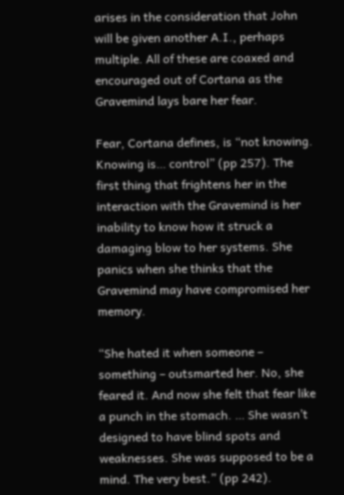arises in the consideration that John will be given another A.I., perhaps multiple. All of these are coaxed and encouraged out of Cortana as the Gravemind lays bare her fear.

Fear, Cortana defines, is “not knowing. Knowing is… control” (pp 257). The first thing that frightens her in the interaction with the Gravemind is her inability to know how it struck a damaging blow to her systems. She panics when she thinks that the Gravemind may have compromised her memory.

“She hated it when someone – something – outsmarted her. No, she feared it. And now she felt that fear like a punch in the stomach. … She wasn’t designed to have blind spots and weaknesses. She was supposed to be a mind. The very best.” (pp 242).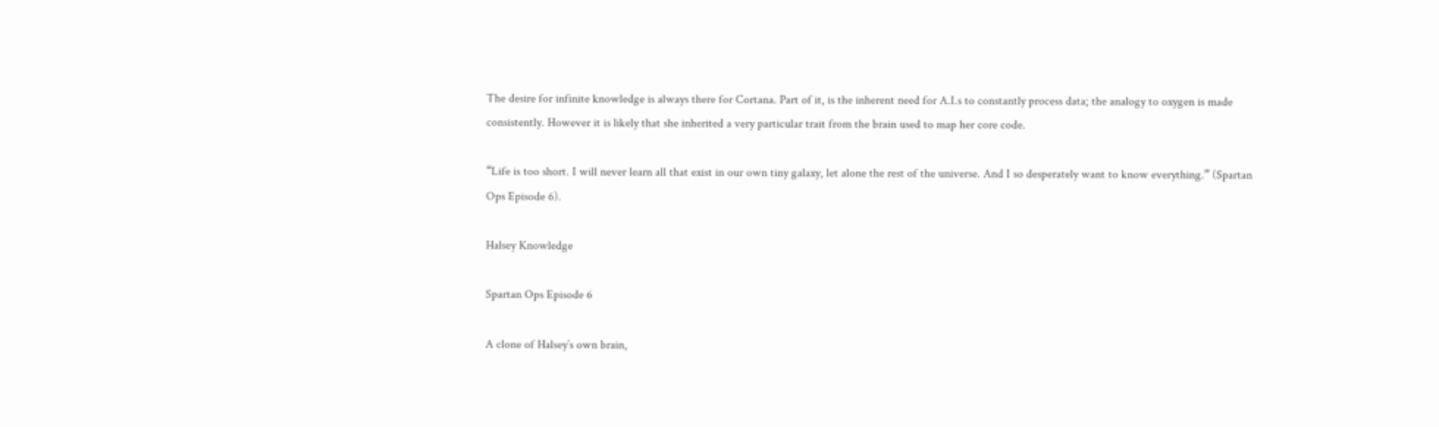The desire for infinite knowledge is always there for Cortana. Part of it, is the inherent need for A.I.s to constantly process data; the analogy to oxygen is made consistently. However it is likely that she inherited a very particular trait from the brain used to map her core code.

“Life is too short. I will never learn all that exist in our own tiny galaxy, let alone the rest of the universe. And I so desperately want to know everything.” (Spartan Ops Episode 6).

Halsey Knowledge

Spartan Ops Episode 6

A clone of Halsey’s own brain,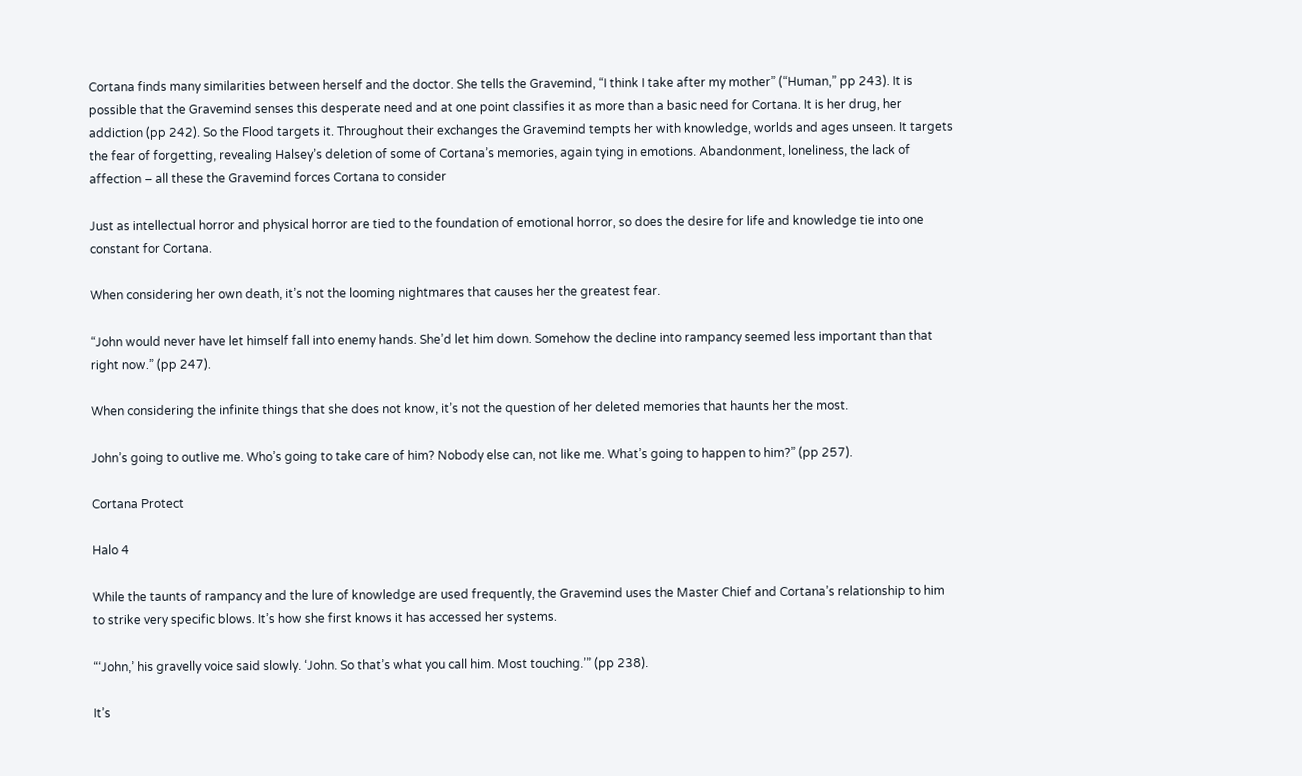Cortana finds many similarities between herself and the doctor. She tells the Gravemind, “I think I take after my mother” (“Human,” pp 243). It is possible that the Gravemind senses this desperate need and at one point classifies it as more than a basic need for Cortana. It is her drug, her addiction (pp 242). So the Flood targets it. Throughout their exchanges the Gravemind tempts her with knowledge, worlds and ages unseen. It targets the fear of forgetting, revealing Halsey’s deletion of some of Cortana’s memories, again tying in emotions. Abandonment, loneliness, the lack of affection – all these the Gravemind forces Cortana to consider

Just as intellectual horror and physical horror are tied to the foundation of emotional horror, so does the desire for life and knowledge tie into one constant for Cortana.

When considering her own death, it’s not the looming nightmares that causes her the greatest fear.

“John would never have let himself fall into enemy hands. She’d let him down. Somehow the decline into rampancy seemed less important than that right now.” (pp 247).

When considering the infinite things that she does not know, it’s not the question of her deleted memories that haunts her the most.

John’s going to outlive me. Who’s going to take care of him? Nobody else can, not like me. What’s going to happen to him?” (pp 257).

Cortana Protect

Halo 4

While the taunts of rampancy and the lure of knowledge are used frequently, the Gravemind uses the Master Chief and Cortana’s relationship to him to strike very specific blows. It’s how she first knows it has accessed her systems.

“‘John,’ his gravelly voice said slowly. ‘John. So that’s what you call him. Most touching.’” (pp 238).

It’s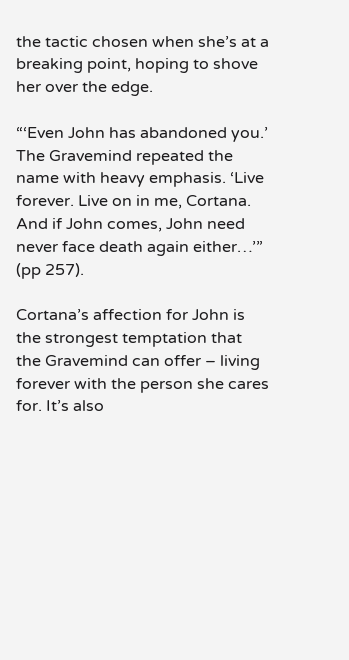the tactic chosen when she’s at a breaking point, hoping to shove her over the edge.

“‘Even John has abandoned you.’ The Gravemind repeated the name with heavy emphasis. ‘Live forever. Live on in me, Cortana. And if John comes, John need never face death again either…’” (pp 257).

Cortana’s affection for John is the strongest temptation that the Gravemind can offer – living forever with the person she cares for. It’s also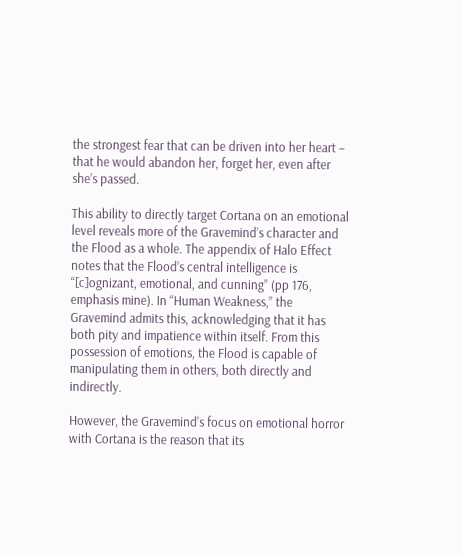the strongest fear that can be driven into her heart – that he would abandon her, forget her, even after she’s passed.

This ability to directly target Cortana on an emotional level reveals more of the Gravemind’s character and the Flood as a whole. The appendix of Halo Effect notes that the Flood’s central intelligence is “[c]ognizant, emotional, and cunning” (pp 176, emphasis mine). In “Human Weakness,” the Gravemind admits this, acknowledging that it has both pity and impatience within itself. From this possession of emotions, the Flood is capable of manipulating them in others, both directly and indirectly.

However, the Gravemind’s focus on emotional horror with Cortana is the reason that its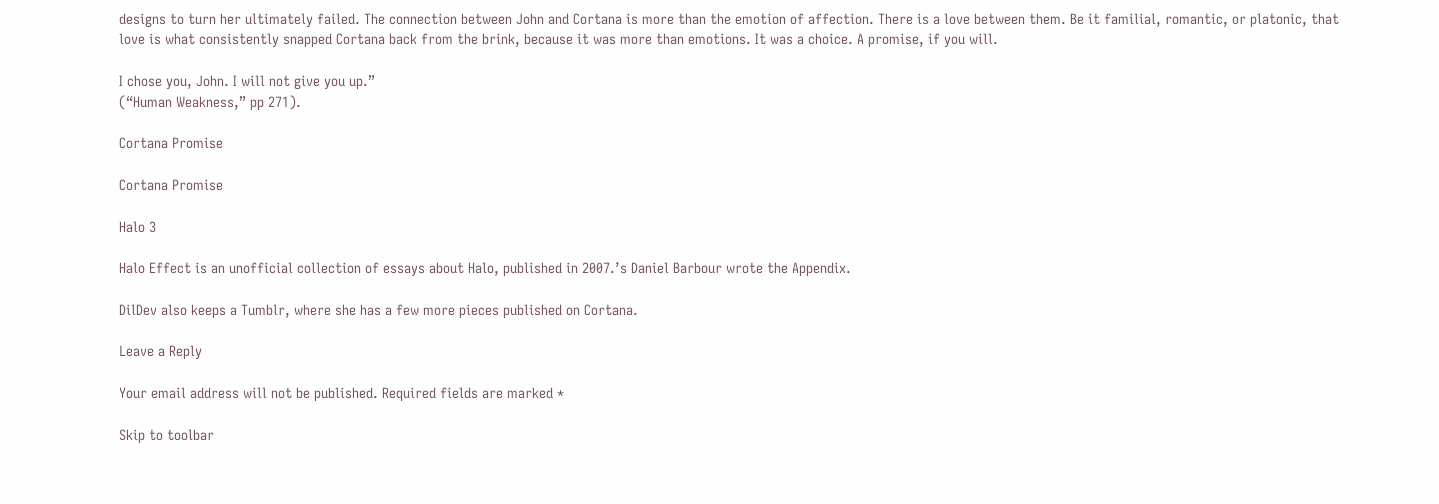designs to turn her ultimately failed. The connection between John and Cortana is more than the emotion of affection. There is a love between them. Be it familial, romantic, or platonic, that love is what consistently snapped Cortana back from the brink, because it was more than emotions. It was a choice. A promise, if you will.

I chose you, John. I will not give you up.”
(“Human Weakness,” pp 271).

Cortana Promise

Cortana Promise

Halo 3

Halo Effect is an unofficial collection of essays about Halo, published in 2007.’s Daniel Barbour wrote the Appendix.

DilDev also keeps a Tumblr, where she has a few more pieces published on Cortana.

Leave a Reply

Your email address will not be published. Required fields are marked *

Skip to toolbar